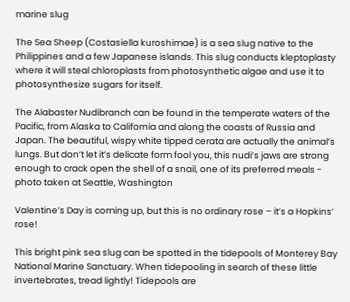marine slug

The Sea Sheep (Costasiella kuroshimae) is a sea slug native to the Philippines and a few Japanese islands. This slug conducts kleptoplasty where it will steal chloroplasts from photosynthetic algae and use it to photosynthesize sugars for itself.

The Alabaster Nudibranch can be found in the temperate waters of the Pacific, from Alaska to California and along the coasts of Russia and Japan. The beautiful, wispy white tipped cerata are actually the animal’s lungs. But don’t let it’s delicate form fool you, this nudi’s jaws are strong enough to crack open the shell of a snail, one of its preferred meals - photo taken at Seattle, Washington

Valentine’s Day is coming up, but this is no ordinary rose – it’s a Hopkins’ rose!

This bright pink sea slug can be spotted in the tidepools of Monterey Bay National Marine Sanctuary. When tidepooling in search of these little invertebrates, tread lightly! Tidepools are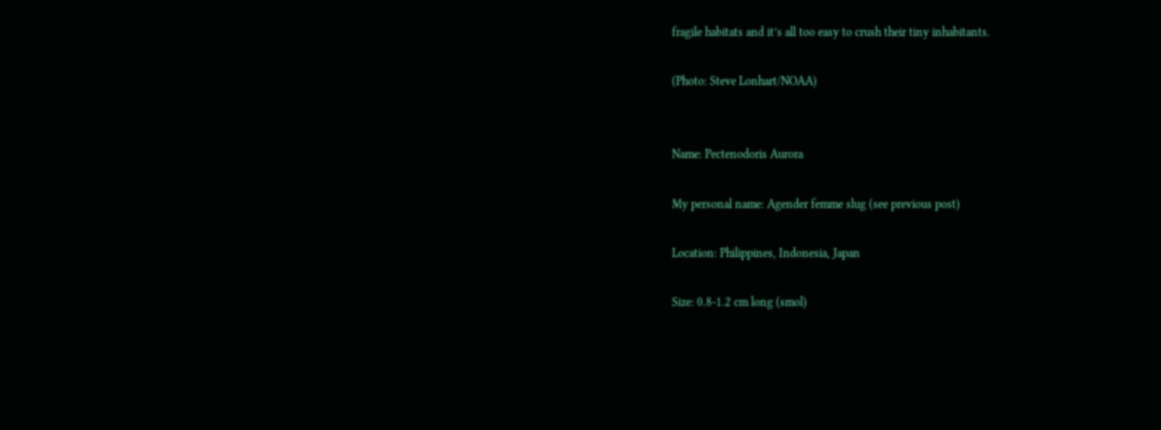fragile habitats and it’s all too easy to crush their tiny inhabitants.

(Photo: Steve Lonhart/NOAA)


Name: Pectenodoris Aurora

My personal name: Agender femme slug (see previous post)

Location: Philippines, Indonesia, Japan

Size: 0.8-1.2 cm long (smol)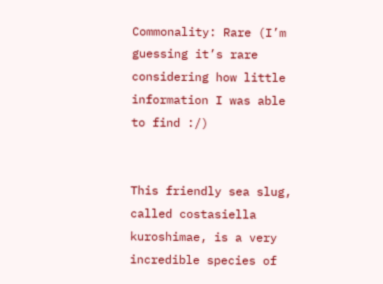Commonality: Rare (I’m guessing it’s rare considering how little information I was able to find :/)


This friendly sea slug, called costasiella kuroshimae, is a very incredible species of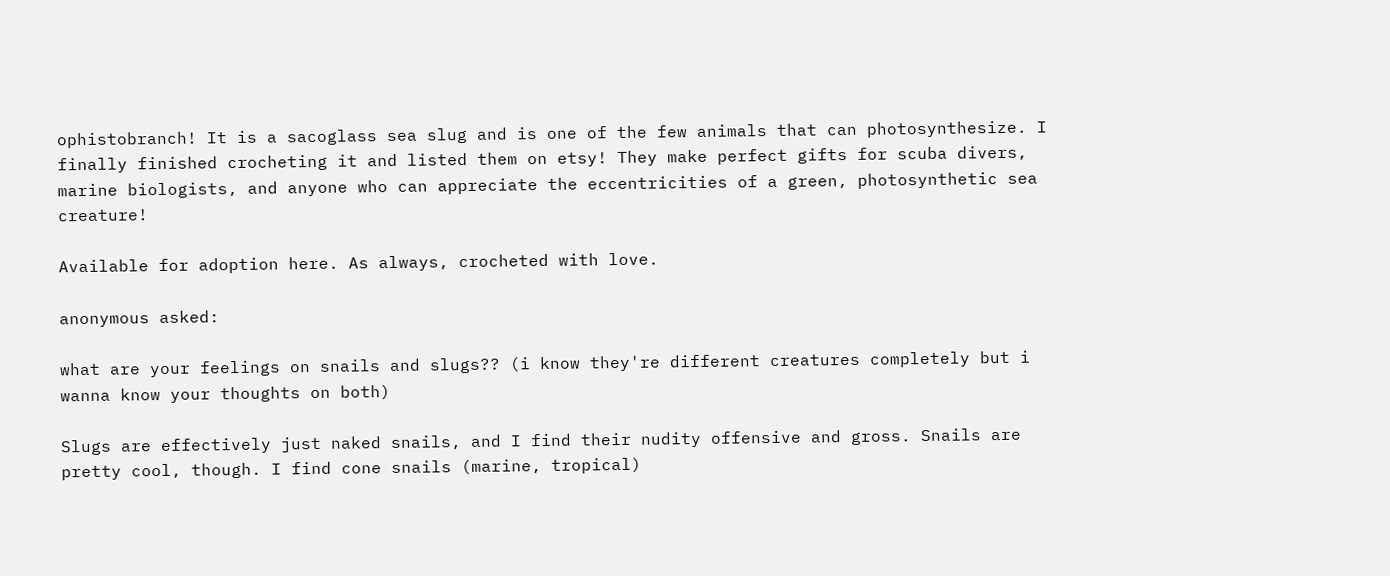ophistobranch! It is a sacoglass sea slug and is one of the few animals that can photosynthesize. I finally finished crocheting it and listed them on etsy! They make perfect gifts for scuba divers, marine biologists, and anyone who can appreciate the eccentricities of a green, photosynthetic sea creature!

Available for adoption here. As always, crocheted with love.

anonymous asked:

what are your feelings on snails and slugs?? (i know they're different creatures completely but i wanna know your thoughts on both)

Slugs are effectively just naked snails, and I find their nudity offensive and gross. Snails are pretty cool, though. I find cone snails (marine, tropical)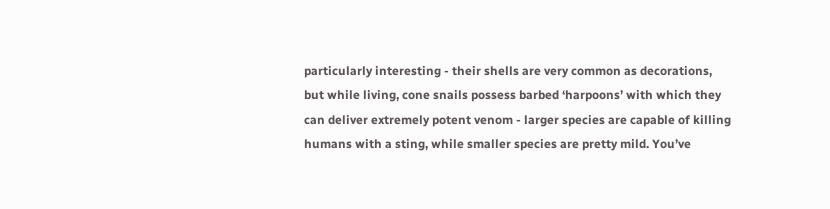particularly interesting - their shells are very common as decorations, but while living, cone snails possess barbed ‘harpoons’ with which they can deliver extremely potent venom - larger species are capable of killing humans with a sting, while smaller species are pretty mild. You’ve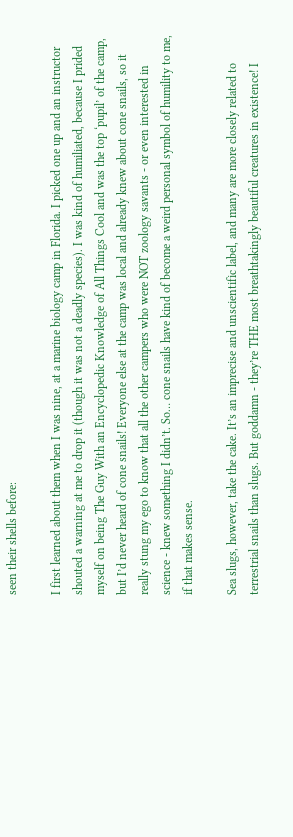seen their shells before:

I first learned about them when I was nine, at a marine biology camp in Florida. I picked one up and an instructor shouted a warning at me to drop it (though it was not a deadly species). I was kind of humiliated, because I prided myself on being The Guy With an Encyclopedic Knowledge of All Things Cool and was the top ‘pupil’ of the camp, but I’d never heard of cone snails! Everyone else at the camp was local and already knew about cone snails, so it really stung my ego to know that all the other campers who were NOT zoology savants - or even interested in science - knew something I didn’t. So… cone snails have kind of become a weird personal symbol of humility to me, if that makes sense.

Sea slugs, however, take the cake. It’s an imprecise and unscientific label, and many are more closely related to terrestrial snails than slugs. But goddamn - they’re THE most breathtakingly beautiful creatures in existence! I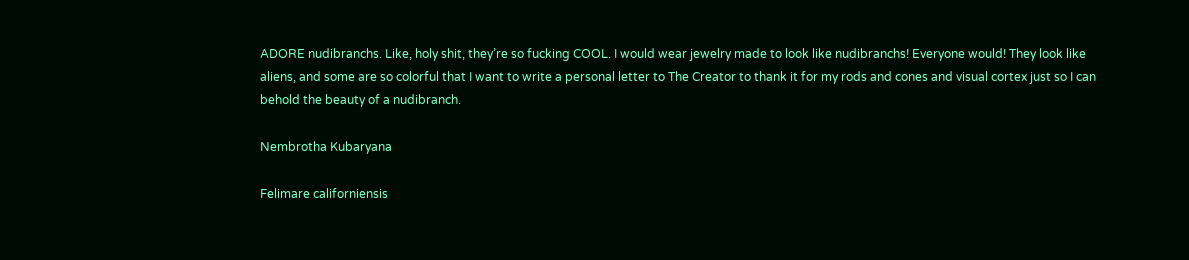ADORE nudibranchs. Like, holy shit, they’re so fucking COOL. I would wear jewelry made to look like nudibranchs! Everyone would! They look like aliens, and some are so colorful that I want to write a personal letter to The Creator to thank it for my rods and cones and visual cortex just so I can behold the beauty of a nudibranch.

Nembrotha Kubaryana

Felimare californiensis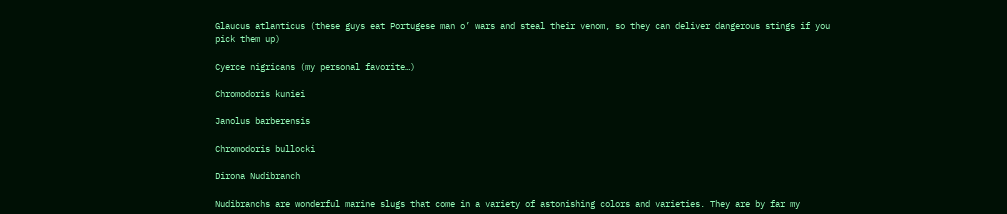Glaucus atlanticus (these guys eat Portugese man o’ wars and steal their venom, so they can deliver dangerous stings if you pick them up)

Cyerce nigricans (my personal favorite…)

Chromodoris kuniei

Janolus barberensis

Chromodoris bullocki

Dirona Nudibranch

Nudibranchs are wonderful marine slugs that come in a variety of astonishing colors and varieties. They are by far my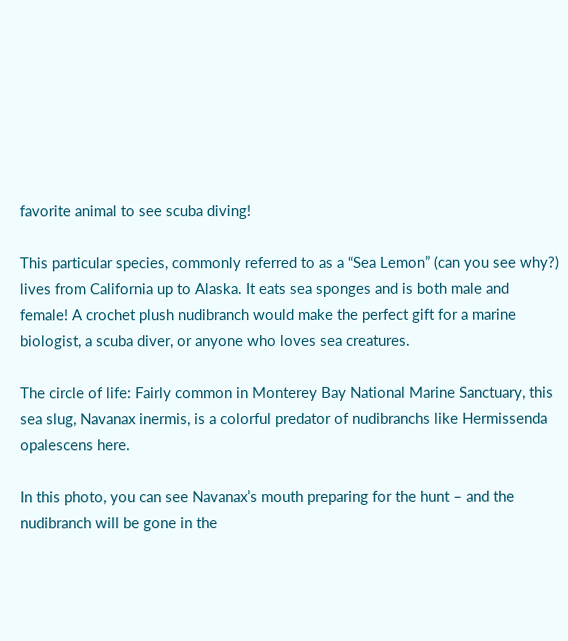favorite animal to see scuba diving!

This particular species, commonly referred to as a “Sea Lemon” (can you see why?) lives from California up to Alaska. It eats sea sponges and is both male and female! A crochet plush nudibranch would make the perfect gift for a marine biologist, a scuba diver, or anyone who loves sea creatures.

The circle of life: Fairly common in Monterey Bay National Marine Sanctuary, this sea slug, Navanax inermis, is a colorful predator of nudibranchs like Hermissenda opalescens here.

In this photo, you can see Navanax’s mouth preparing for the hunt – and the nudibranch will be gone in the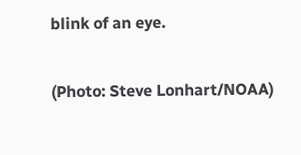blink of an eye.

(Photo: Steve Lonhart/NOAA)